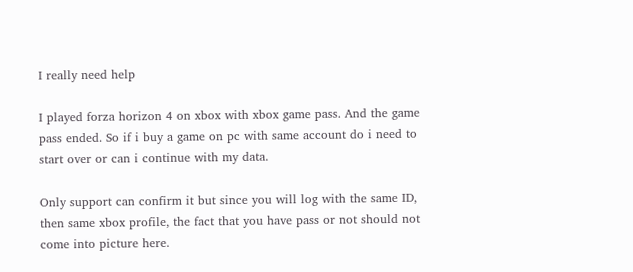I really need help

I played forza horizon 4 on xbox with xbox game pass. And the game pass ended. So if i buy a game on pc with same account do i need to start over or can i continue with my data.

Only support can confirm it but since you will log with the same ID, then same xbox profile, the fact that you have pass or not should not come into picture here.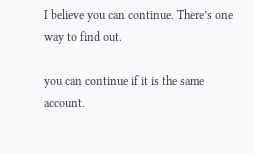I believe you can continue. There’s one way to find out.

you can continue if it is the same account.